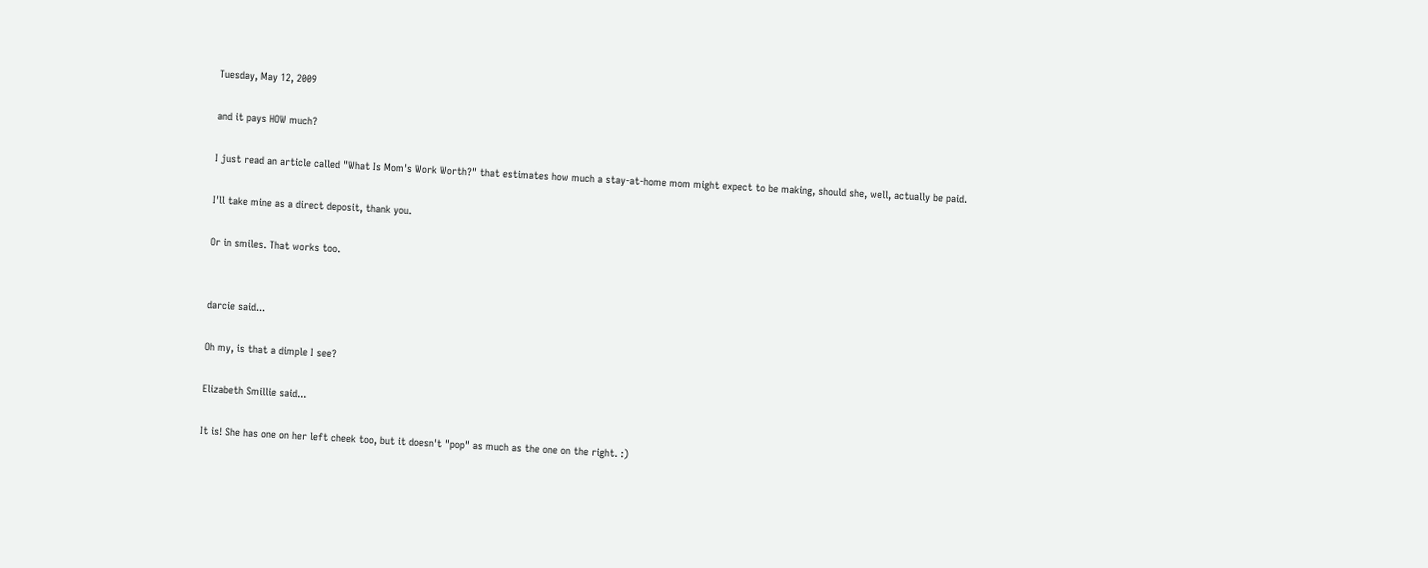Tuesday, May 12, 2009

and it pays HOW much?

I just read an article called "What Is Mom's Work Worth?" that estimates how much a stay-at-home mom might expect to be making, should she, well, actually be paid.

I'll take mine as a direct deposit, thank you.

Or in smiles. That works too.


darcie said...

Oh my, is that a dimple I see?

Elizabeth Smillie said...

It is! She has one on her left cheek too, but it doesn't "pop" as much as the one on the right. :)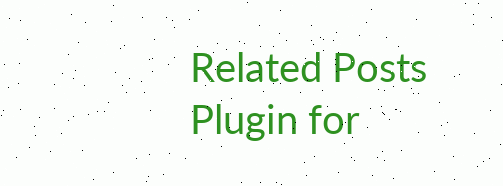Related Posts Plugin for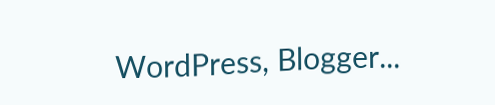WordPress, Blogger...